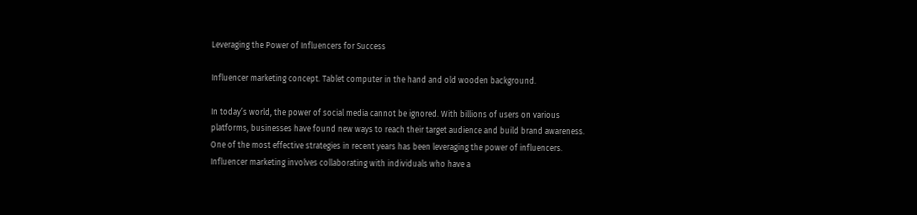Leveraging the Power of Influencers for Success

Influencer marketing concept. Tablet computer in the hand and old wooden background.

In today’s world, the power of social media cannot be ignored. With billions of users on various platforms, businesses have found new ways to reach their target audience and build brand awareness. One of the most effective strategies in recent years has been leveraging the power of influencers. Influencer marketing involves collaborating with individuals who have a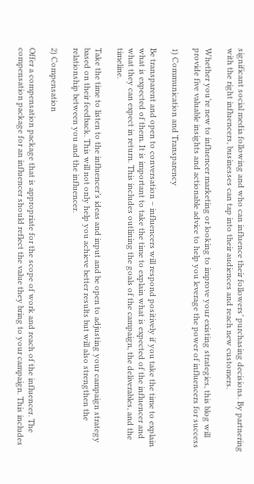significant social media following and who can influence their followers’ purchasing decisions. By partnering with the right influencers, businesses can tap into their audiences and reach new customers.

Whether you’re new to influencer marketing or looking to improve your existing strategies, this blog will provide five valuable insights and actionable advice to help you leverage the power of influencers for success

1) Communication and Transparency

Be transparent and open to conversation – influencers will respond positively if you take the time to explain what is expected of them. It is important to take the time to explain what is expected of the influencer and what they can expect in return. This includes outlining the goals of the campaign, the deliverables, and the timeline.

Take the time to listen to the influencer’s ideas and input and be open to adjusting your campaign strategy based on their feedback. This will not only help you achieve better results but will also strengthen the relationship between you and the influencer.

2) Compensation

Offer a compensation package that is appropriate for the scope of work and reach of the influencer. The compensation package for an influencer should reflect the value they bring to your campaign. This includes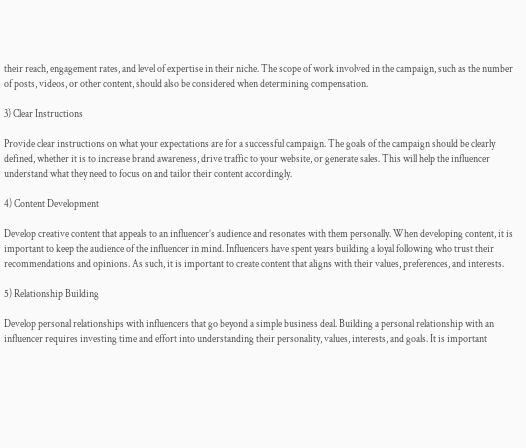their reach, engagement rates, and level of expertise in their niche. The scope of work involved in the campaign, such as the number of posts, videos, or other content, should also be considered when determining compensation.

3) Clear Instructions

Provide clear instructions on what your expectations are for a successful campaign. The goals of the campaign should be clearly defined, whether it is to increase brand awareness, drive traffic to your website, or generate sales. This will help the influencer understand what they need to focus on and tailor their content accordingly.

4) Content Development

Develop creative content that appeals to an influencer’s audience and resonates with them personally. When developing content, it is important to keep the audience of the influencer in mind. Influencers have spent years building a loyal following who trust their recommendations and opinions. As such, it is important to create content that aligns with their values, preferences, and interests.

5) Relationship Building

Develop personal relationships with influencers that go beyond a simple business deal. Building a personal relationship with an influencer requires investing time and effort into understanding their personality, values, interests, and goals. It is important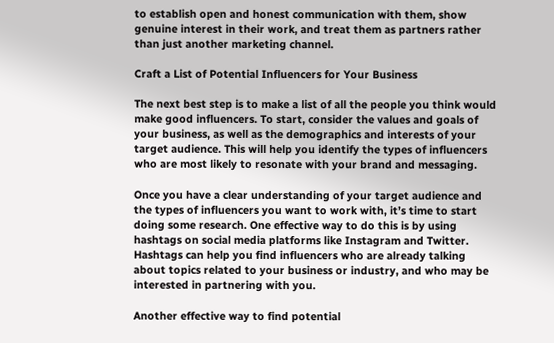to establish open and honest communication with them, show genuine interest in their work, and treat them as partners rather than just another marketing channel.

Craft a List of Potential Influencers for Your Business

The next best step is to make a list of all the people you think would make good influencers. To start, consider the values and goals of your business, as well as the demographics and interests of your target audience. This will help you identify the types of influencers who are most likely to resonate with your brand and messaging.

Once you have a clear understanding of your target audience and the types of influencers you want to work with, it’s time to start doing some research. One effective way to do this is by using hashtags on social media platforms like Instagram and Twitter. Hashtags can help you find influencers who are already talking about topics related to your business or industry, and who may be interested in partnering with you.

Another effective way to find potential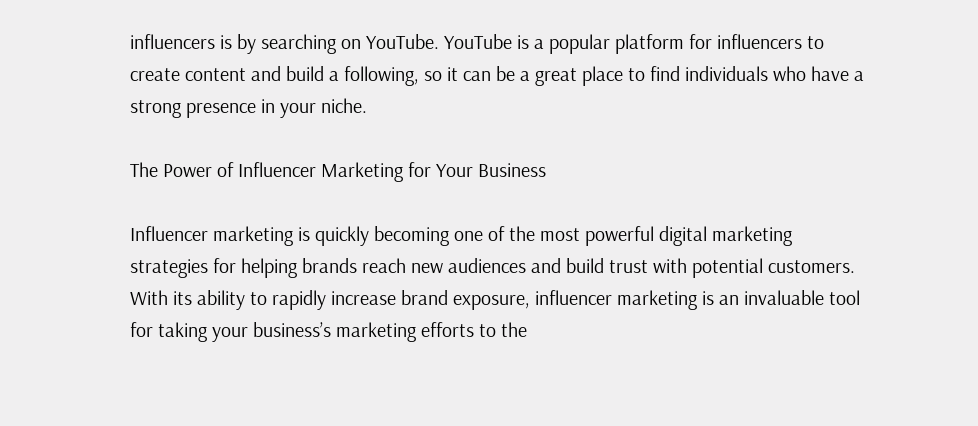influencers is by searching on YouTube. YouTube is a popular platform for influencers to create content and build a following, so it can be a great place to find individuals who have a strong presence in your niche.

The Power of Influencer Marketing for Your Business

Influencer marketing is quickly becoming one of the most powerful digital marketing strategies for helping brands reach new audiences and build trust with potential customers. With its ability to rapidly increase brand exposure, influencer marketing is an invaluable tool for taking your business’s marketing efforts to the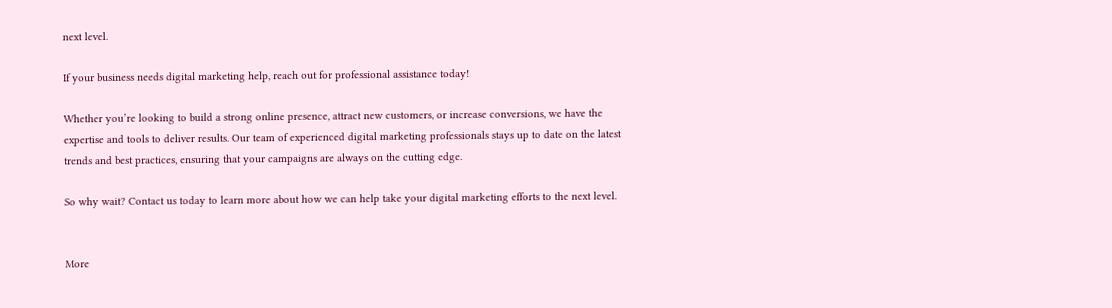next level.

If your business needs digital marketing help, reach out for professional assistance today!

Whether you’re looking to build a strong online presence, attract new customers, or increase conversions, we have the expertise and tools to deliver results. Our team of experienced digital marketing professionals stays up to date on the latest trends and best practices, ensuring that your campaigns are always on the cutting edge.

So why wait? Contact us today to learn more about how we can help take your digital marketing efforts to the next level.


More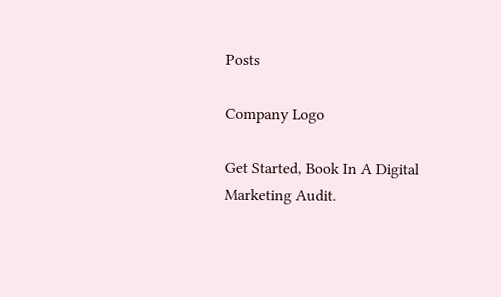Posts

Company Logo

Get Started, Book In A Digital Marketing Audit.